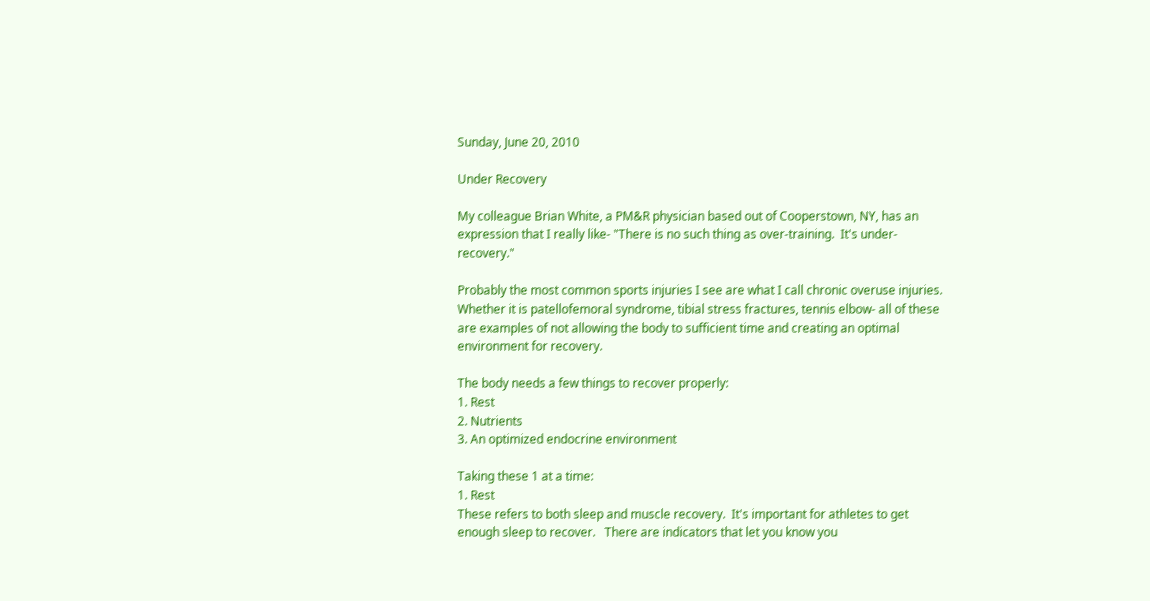Sunday, June 20, 2010

Under Recovery

My colleague Brian White, a PM&R physician based out of Cooperstown, NY, has an expression that I really like- "There is no such thing as over-training.  It's under-recovery."

Probably the most common sports injuries I see are what I call chronic overuse injuries.  Whether it is patellofemoral syndrome, tibial stress fractures, tennis elbow- all of these are examples of not allowing the body to sufficient time and creating an optimal environment for recovery.

The body needs a few things to recover properly:
1. Rest
2. Nutrients
3. An optimized endocrine environment

Taking these 1 at a time:
1. Rest
These refers to both sleep and muscle recovery.  It's important for athletes to get enough sleep to recover.   There are indicators that let you know you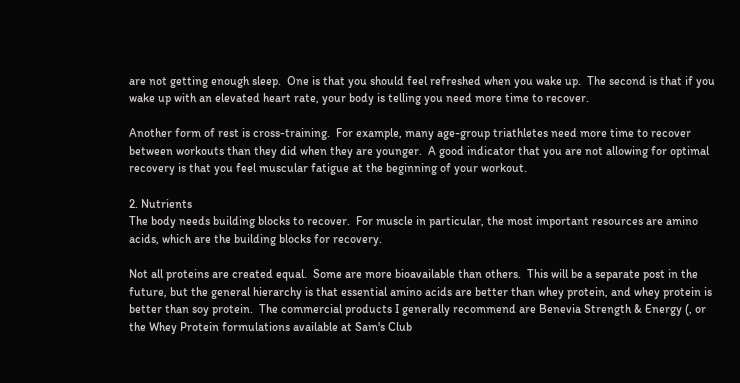are not getting enough sleep.  One is that you should feel refreshed when you wake up.  The second is that if you wake up with an elevated heart rate, your body is telling you need more time to recover.

Another form of rest is cross-training.  For example, many age-group triathletes need more time to recover between workouts than they did when they are younger.  A good indicator that you are not allowing for optimal recovery is that you feel muscular fatigue at the beginning of your workout.

2. Nutrients
The body needs building blocks to recover.  For muscle in particular, the most important resources are amino acids, which are the building blocks for recovery.

Not all proteins are created equal.  Some are more bioavailable than others.  This will be a separate post in the future, but the general hierarchy is that essential amino acids are better than whey protein, and whey protein is better than soy protein.  The commercial products I generally recommend are Benevia Strength & Energy (, or the Whey Protein formulations available at Sam's Club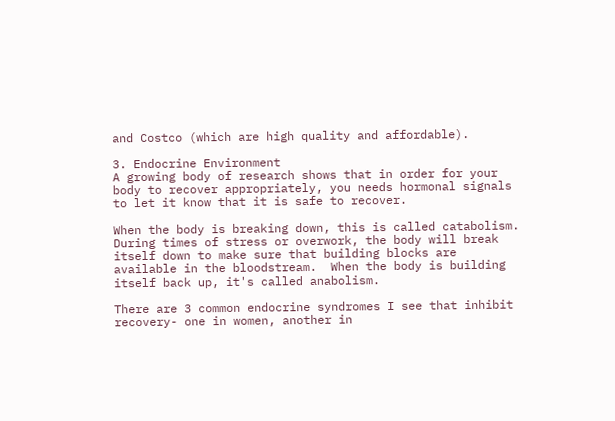and Costco (which are high quality and affordable).

3. Endocrine Environment
A growing body of research shows that in order for your body to recover appropriately, you needs hormonal signals to let it know that it is safe to recover.

When the body is breaking down, this is called catabolism.  During times of stress or overwork, the body will break itself down to make sure that building blocks are available in the bloodstream.  When the body is building itself back up, it's called anabolism.

There are 3 common endocrine syndromes I see that inhibit recovery- one in women, another in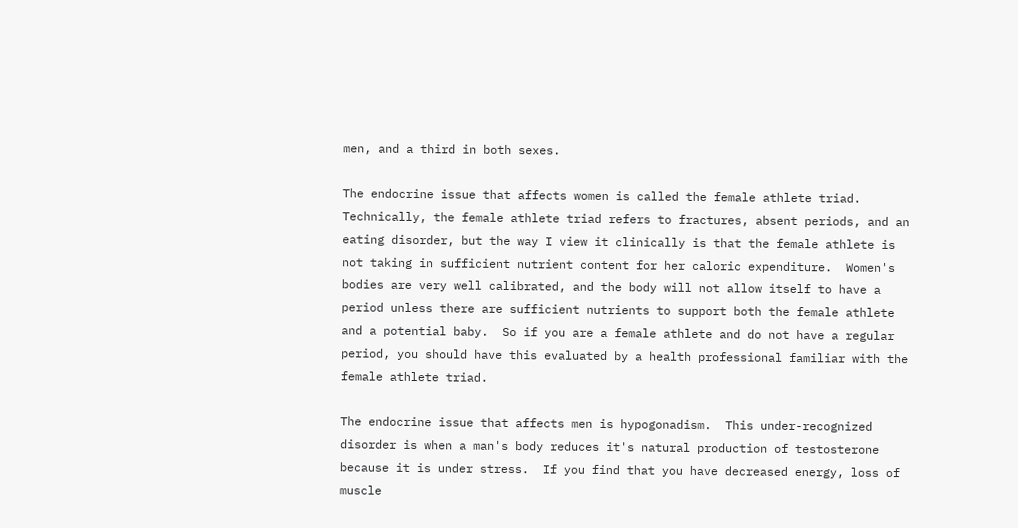men, and a third in both sexes.

The endocrine issue that affects women is called the female athlete triad.  Technically, the female athlete triad refers to fractures, absent periods, and an eating disorder, but the way I view it clinically is that the female athlete is not taking in sufficient nutrient content for her caloric expenditure.  Women's bodies are very well calibrated, and the body will not allow itself to have a period unless there are sufficient nutrients to support both the female athlete and a potential baby.  So if you are a female athlete and do not have a regular period, you should have this evaluated by a health professional familiar with the female athlete triad.

The endocrine issue that affects men is hypogonadism.  This under-recognized disorder is when a man's body reduces it's natural production of testosterone because it is under stress.  If you find that you have decreased energy, loss of muscle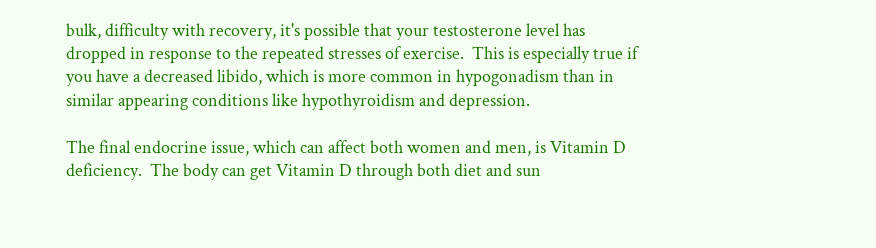bulk, difficulty with recovery, it's possible that your testosterone level has dropped in response to the repeated stresses of exercise.  This is especially true if you have a decreased libido, which is more common in hypogonadism than in similar appearing conditions like hypothyroidism and depression.

The final endocrine issue, which can affect both women and men, is Vitamin D deficiency.  The body can get Vitamin D through both diet and sun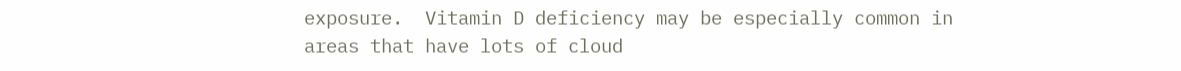exposure.  Vitamin D deficiency may be especially common in areas that have lots of cloud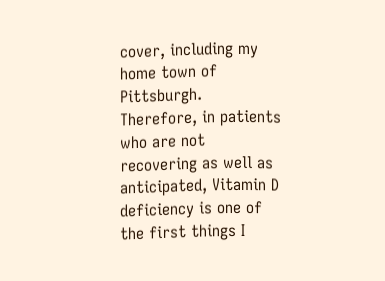cover, including my home town of Pittsburgh.  Therefore, in patients who are not recovering as well as anticipated, Vitamin D deficiency is one of the first things I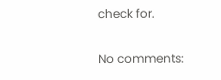check for.

No comments: